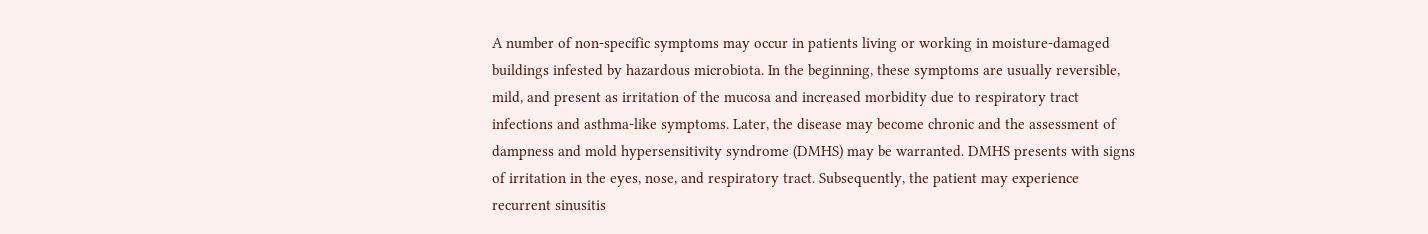A number of non-specific symptoms may occur in patients living or working in moisture-damaged buildings infested by hazardous microbiota. In the beginning, these symptoms are usually reversible, mild, and present as irritation of the mucosa and increased morbidity due to respiratory tract infections and asthma-like symptoms. Later, the disease may become chronic and the assessment of dampness and mold hypersensitivity syndrome (DMHS) may be warranted. DMHS presents with signs of irritation in the eyes, nose, and respiratory tract. Subsequently, the patient may experience recurrent sinusitis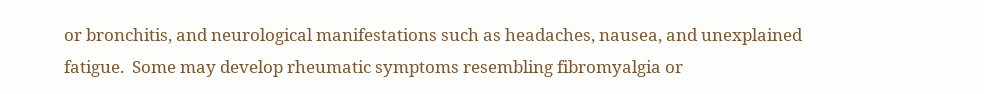or bronchitis, and neurological manifestations such as headaches, nausea, and unexplained fatigue.  Some may develop rheumatic symptoms resembling fibromyalgia or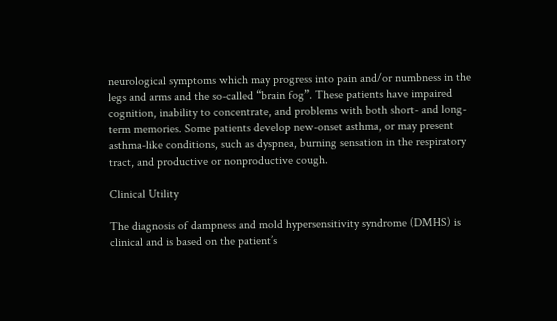neurological symptoms which may progress into pain and/or numbness in the legs and arms and the so-called “brain fog”. These patients have impaired cognition, inability to concentrate, and problems with both short- and long-term memories. Some patients develop new-onset asthma, or may present asthma-like conditions, such as dyspnea, burning sensation in the respiratory tract, and productive or nonproductive cough.

Clinical Utility

The diagnosis of dampness and mold hypersensitivity syndrome (DMHS) is clinical and is based on the patient’s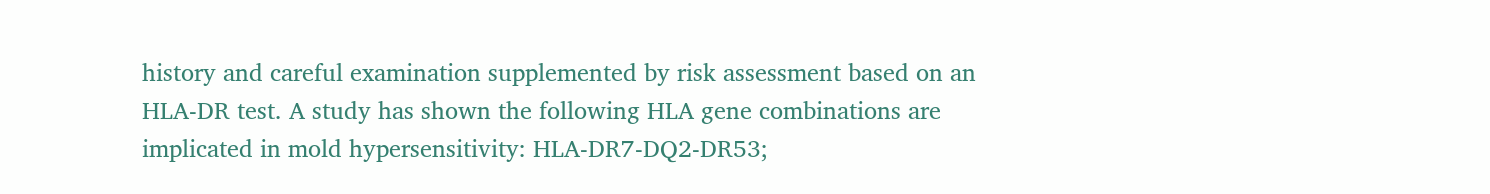history and careful examination supplemented by risk assessment based on an HLA-DR test. A study has shown the following HLA gene combinations are implicated in mold hypersensitivity: HLA-DR7-DQ2-DR53;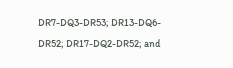DR7-DQ3-DR53; DR13-DQ6-DR52; DR17-DQ2-DR52; and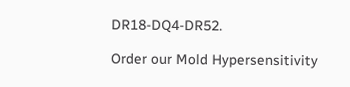DR18-DQ4-DR52.

Order our Mold Hypersensitivity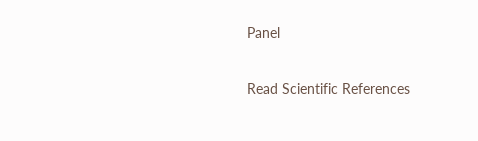Panel

Read Scientific References